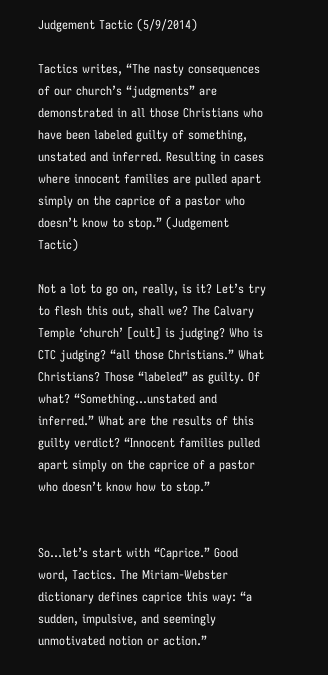Judgement Tactic (5/9/2014)

Tactics writes, “The nasty consequences of our church’s “judgments” are demonstrated in all those Christians who have been labeled guilty of something, unstated and inferred. Resulting in cases where innocent families are pulled apart simply on the caprice of a pastor who doesn’t know to stop.” (Judgement Tactic)

Not a lot to go on, really, is it? Let’s try to flesh this out, shall we? The Calvary Temple ‘church’ [cult] is judging? Who is CTC judging? “all those Christians.” What Christians? Those “labeled” as guilty. Of what? “Something…unstated and inferred.” What are the results of this guilty verdict? “Innocent families pulled apart simply on the caprice of a pastor who doesn’t know how to stop.”


So…let’s start with “Caprice.” Good word, Tactics. The Miriam-Webster dictionary defines caprice this way: “a sudden, impulsive, and seemingly unmotivated notion or action.”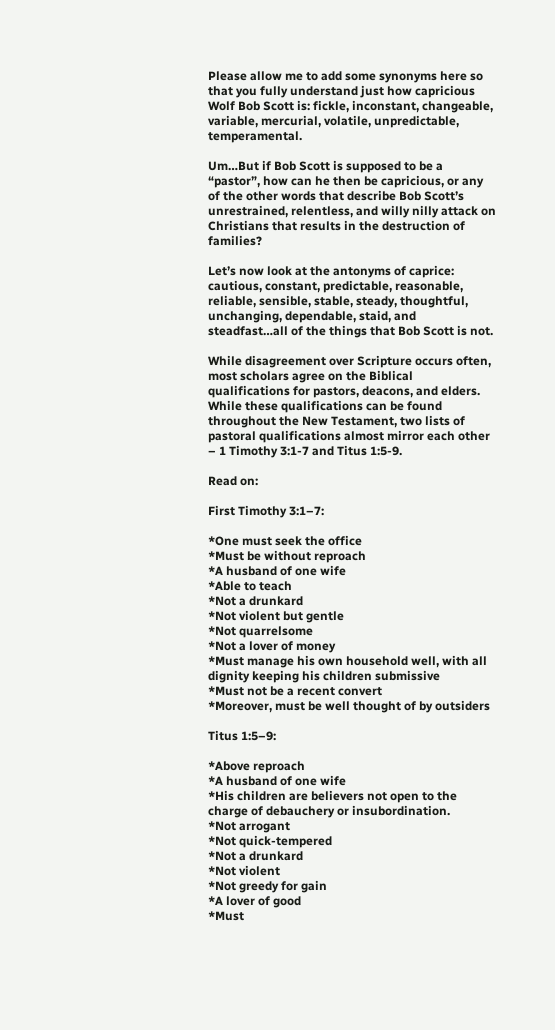Please allow me to add some synonyms here so that you fully understand just how capricious Wolf Bob Scott is: fickle, inconstant, changeable, variable, mercurial, volatile, unpredictable, temperamental.

Um…But if Bob Scott is supposed to be a “pastor”, how can he then be capricious, or any of the other words that describe Bob Scott’s unrestrained, relentless, and willy nilly attack on Christians that results in the destruction of families?

Let’s now look at the antonyms of caprice: cautious, constant, predictable, reasonable, reliable, sensible, stable, steady, thoughtful, unchanging, dependable, staid, and steadfast…all of the things that Bob Scott is not.

While disagreement over Scripture occurs often, most scholars agree on the Biblical qualifications for pastors, deacons, and elders. While these qualifications can be found throughout the New Testament, two lists of pastoral qualifications almost mirror each other – 1 Timothy 3:1-7 and Titus 1:5-9.

Read on:

First Timothy 3:1–7:

*One must seek the office
*Must be without reproach
*A husband of one wife
*Able to teach
*Not a drunkard
*Not violent but gentle
*Not quarrelsome
*Not a lover of money
*Must manage his own household well, with all dignity keeping his children submissive
*Must not be a recent convert
*Moreover, must be well thought of by outsiders

Titus 1:5–9:

*Above reproach
*A husband of one wife
*His children are believers not open to the charge of debauchery or insubordination.
*Not arrogant
*Not quick-tempered
*Not a drunkard
*Not violent
*Not greedy for gain
*A lover of good
*Must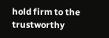hold firm to the trustworthy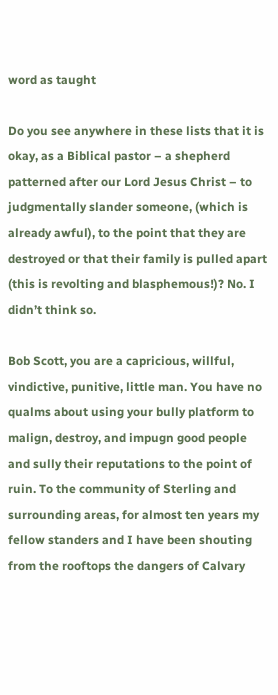word as taught

Do you see anywhere in these lists that it is okay, as a Biblical pastor – a shepherd patterned after our Lord Jesus Christ – to judgmentally slander someone, (which is already awful), to the point that they are destroyed or that their family is pulled apart (this is revolting and blasphemous!)? No. I didn’t think so.

Bob Scott, you are a capricious, willful, vindictive, punitive, little man. You have no qualms about using your bully platform to malign, destroy, and impugn good people and sully their reputations to the point of ruin. To the community of Sterling and surrounding areas, for almost ten years my fellow standers and I have been shouting from the rooftops the dangers of Calvary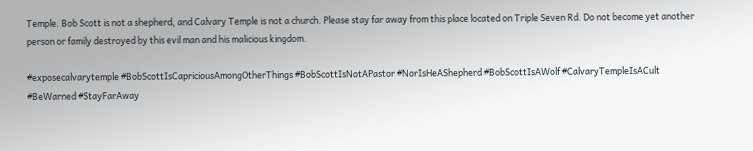Temple. Bob Scott is not a shepherd, and Calvary Temple is not a church. Please stay far away from this place located on Triple Seven Rd. Do not become yet another person or family destroyed by this evil man and his malicious kingdom.

#exposecalvarytemple #BobScottIsCapriciousAmongOtherThings #BobScottIsNotAPastor #NorIsHeAShepherd #BobScottIsAWolf #CalvaryTempleIsACult #BeWarned #StayFarAway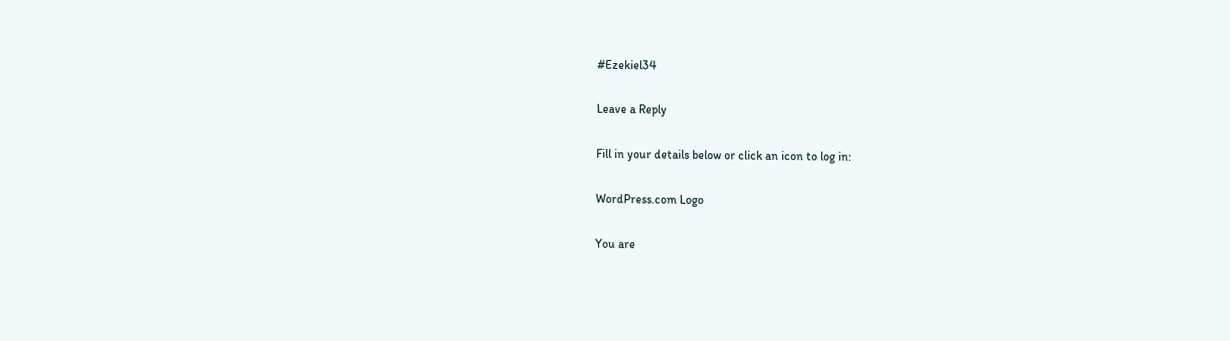#Ezekiel34

Leave a Reply

Fill in your details below or click an icon to log in:

WordPress.com Logo

You are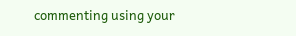commenting using your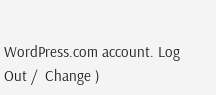WordPress.com account. Log Out /  Change )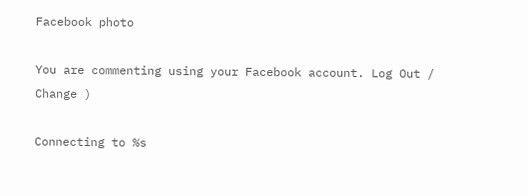Facebook photo

You are commenting using your Facebook account. Log Out /  Change )

Connecting to %s